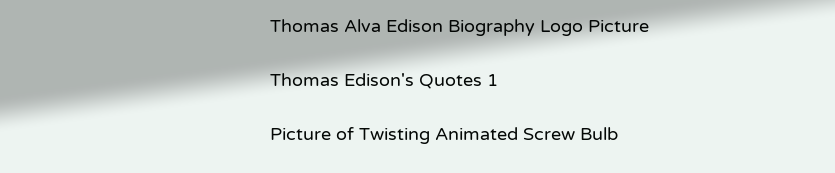Thomas Alva Edison Biography Logo Picture

Thomas Edison's Quotes 1

Picture of Twisting Animated Screw Bulb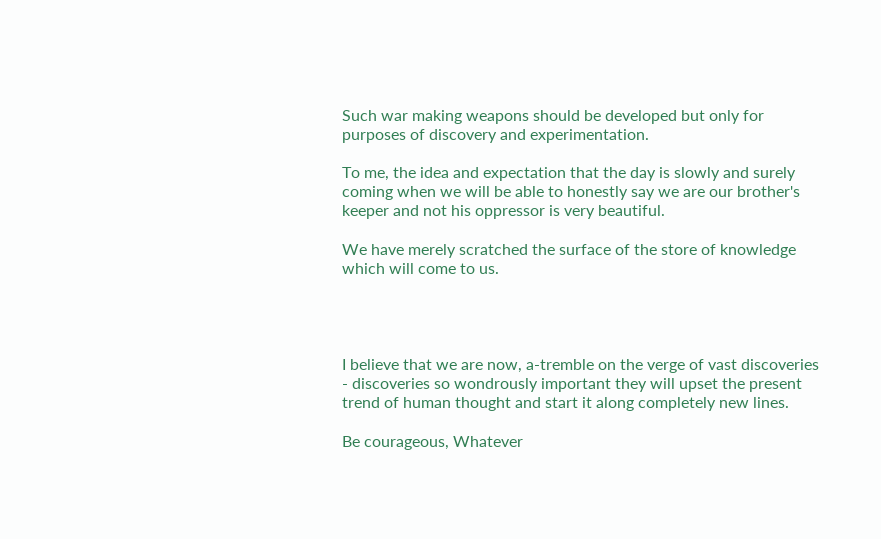Such war making weapons should be developed but only for purposes of discovery and experimentation.

To me, the idea and expectation that the day is slowly and surely coming when we will be able to honestly say we are our brother's keeper and not his oppressor is very beautiful.

We have merely scratched the surface of the store of knowledge which will come to us.




I believe that we are now, a-tremble on the verge of vast discoveries - discoveries so wondrously important they will upset the present trend of human thought and start it along completely new lines.

Be courageous, Whatever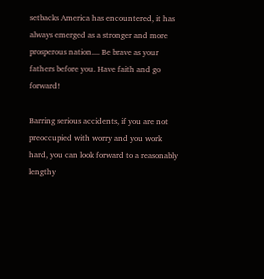setbacks America has encountered, it has always emerged as a stronger and more prosperous nation.... Be brave as your fathers before you. Have faith and go forward!

Barring serious accidents, if you are not preoccupied with worry and you work hard, you can look forward to a reasonably lengthy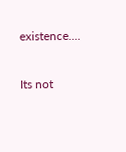existence....

Its not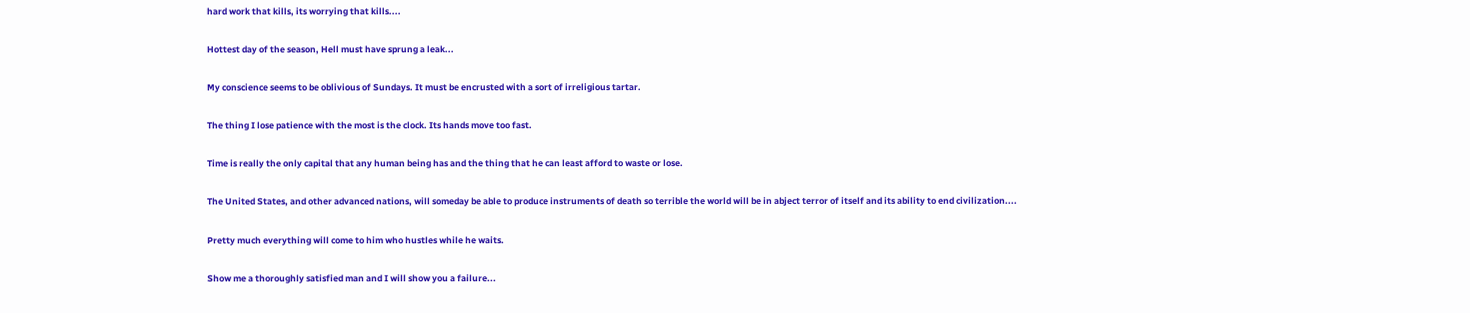hard work that kills, its worrying that kills....

Hottest day of the season, Hell must have sprung a leak...

My conscience seems to be oblivious of Sundays. It must be encrusted with a sort of irreligious tartar.

The thing I lose patience with the most is the clock. Its hands move too fast.

Time is really the only capital that any human being has and the thing that he can least afford to waste or lose.

The United States, and other advanced nations, will someday be able to produce instruments of death so terrible the world will be in abject terror of itself and its ability to end civilization....

Pretty much everything will come to him who hustles while he waits.

Show me a thoroughly satisfied man and I will show you a failure...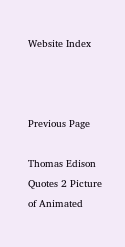Website Index



Previous Page

Thomas Edison Quotes 2 Picture of Animated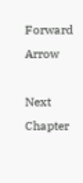Forward Arrow

Next Chapter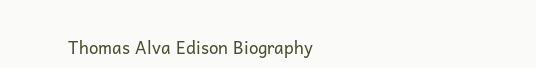Thomas Alva Edison Biography